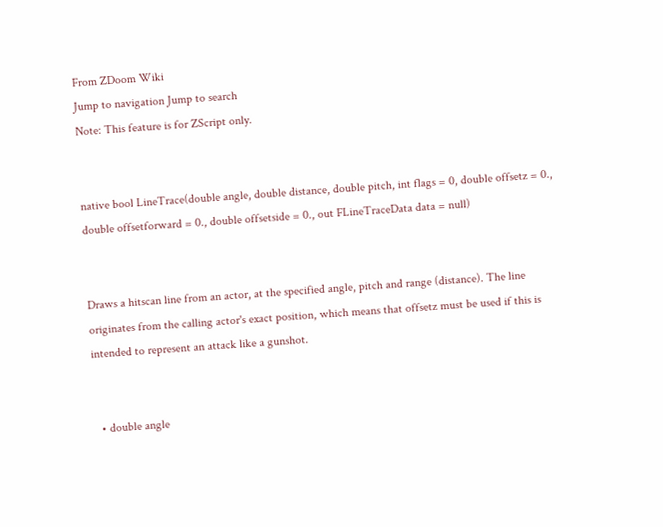From ZDoom Wiki
Jump to navigation Jump to search
Note: This feature is for ZScript only.


native bool LineTrace(double angle, double distance, double pitch, int flags = 0, double offsetz = 0., double offsetforward = 0., double offsetside = 0., out FLineTraceData data = null)


Draws a hitscan line from an actor, at the specified angle, pitch and range (distance). The line originates from the calling actor's exact position, which means that offsetz must be used if this is intended to represent an attack like a gunshot.


  • double angle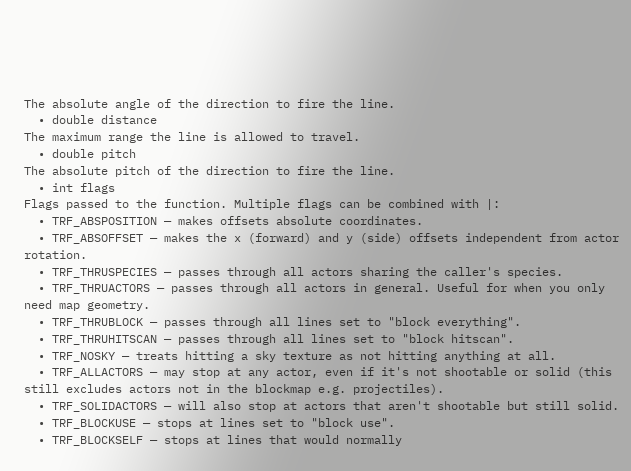The absolute angle of the direction to fire the line.
  • double distance
The maximum range the line is allowed to travel.
  • double pitch
The absolute pitch of the direction to fire the line.
  • int flags
Flags passed to the function. Multiple flags can be combined with |:
  • TRF_ABSPOSITION — makes offsets absolute coordinates.
  • TRF_ABSOFFSET — makes the x (forward) and y (side) offsets independent from actor rotation.
  • TRF_THRUSPECIES — passes through all actors sharing the caller's species.
  • TRF_THRUACTORS — passes through all actors in general. Useful for when you only need map geometry.
  • TRF_THRUBLOCK — passes through all lines set to "block everything".
  • TRF_THRUHITSCAN — passes through all lines set to "block hitscan".
  • TRF_NOSKY — treats hitting a sky texture as not hitting anything at all.
  • TRF_ALLACTORS — may stop at any actor, even if it's not shootable or solid (this still excludes actors not in the blockmap e.g. projectiles).
  • TRF_SOLIDACTORS — will also stop at actors that aren't shootable but still solid.
  • TRF_BLOCKUSE — stops at lines set to "block use".
  • TRF_BLOCKSELF — stops at lines that would normally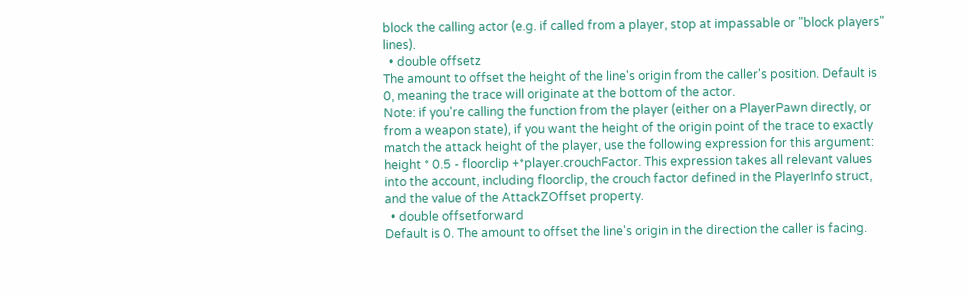block the calling actor (e.g. if called from a player, stop at impassable or "block players" lines).
  • double offsetz
The amount to offset the height of the line's origin from the caller's position. Default is 0, meaning the trace will originate at the bottom of the actor.
Note: if you're calling the function from the player (either on a PlayerPawn directly, or from a weapon state), if you want the height of the origin point of the trace to exactly match the attack height of the player, use the following expression for this argument: height * 0.5 - floorclip +*player.crouchFactor. This expression takes all relevant values into the account, including floorclip, the crouch factor defined in the PlayerInfo struct, and the value of the AttackZOffset property.
  • double offsetforward
Default is 0. The amount to offset the line's origin in the direction the caller is facing.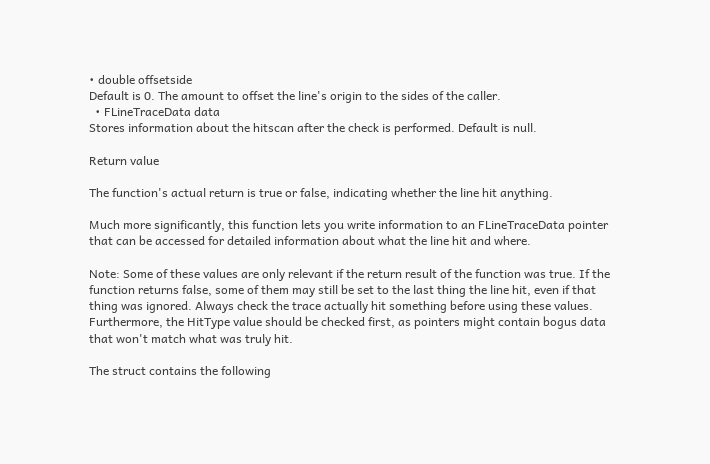• double offsetside
Default is 0. The amount to offset the line's origin to the sides of the caller.
  • FLineTraceData data
Stores information about the hitscan after the check is performed. Default is null.

Return value

The function's actual return is true or false, indicating whether the line hit anything.

Much more significantly, this function lets you write information to an FLineTraceData pointer that can be accessed for detailed information about what the line hit and where.

Note: Some of these values are only relevant if the return result of the function was true. If the function returns false, some of them may still be set to the last thing the line hit, even if that thing was ignored. Always check the trace actually hit something before using these values. Furthermore, the HitType value should be checked first, as pointers might contain bogus data that won't match what was truly hit.

The struct contains the following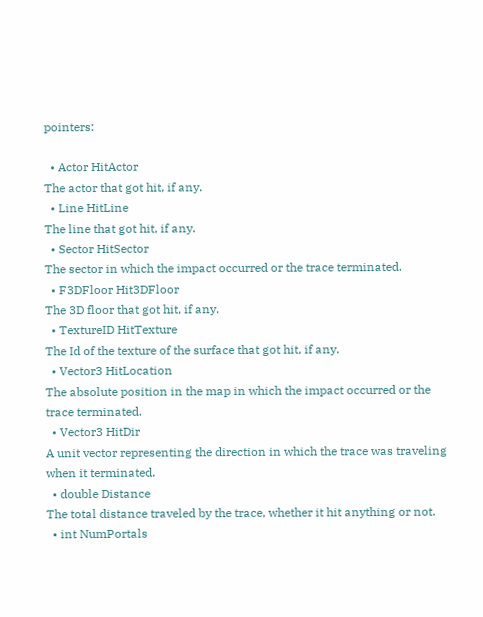pointers:

  • Actor HitActor
The actor that got hit, if any.
  • Line HitLine
The line that got hit, if any.
  • Sector HitSector
The sector in which the impact occurred or the trace terminated.
  • F3DFloor Hit3DFloor
The 3D floor that got hit, if any.
  • TextureID HitTexture
The Id of the texture of the surface that got hit, if any.
  • Vector3 HitLocation
The absolute position in the map in which the impact occurred or the trace terminated.
  • Vector3 HitDir
A unit vector representing the direction in which the trace was traveling when it terminated.
  • double Distance
The total distance traveled by the trace, whether it hit anything or not.
  • int NumPortals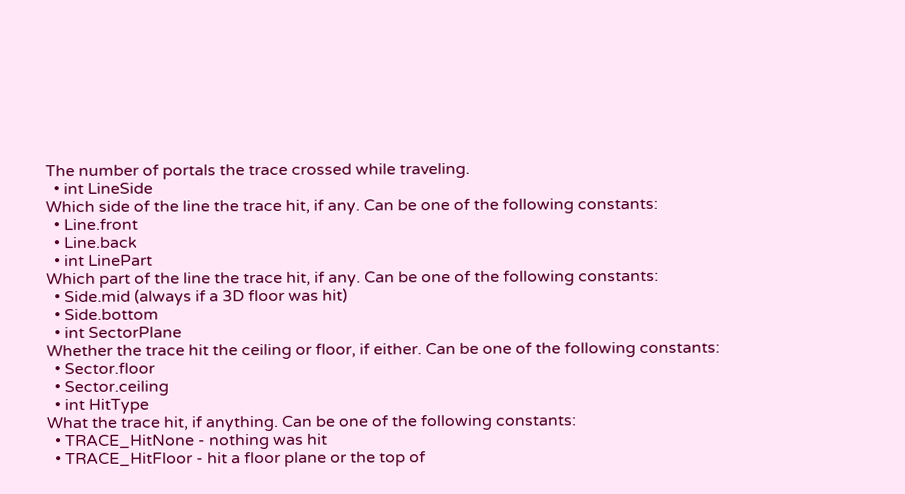The number of portals the trace crossed while traveling.
  • int LineSide
Which side of the line the trace hit, if any. Can be one of the following constants:
  • Line.front
  • Line.back
  • int LinePart
Which part of the line the trace hit, if any. Can be one of the following constants:
  • Side.mid (always if a 3D floor was hit)
  • Side.bottom
  • int SectorPlane
Whether the trace hit the ceiling or floor, if either. Can be one of the following constants:
  • Sector.floor
  • Sector.ceiling
  • int HitType
What the trace hit, if anything. Can be one of the following constants:
  • TRACE_HitNone - nothing was hit
  • TRACE_HitFloor - hit a floor plane or the top of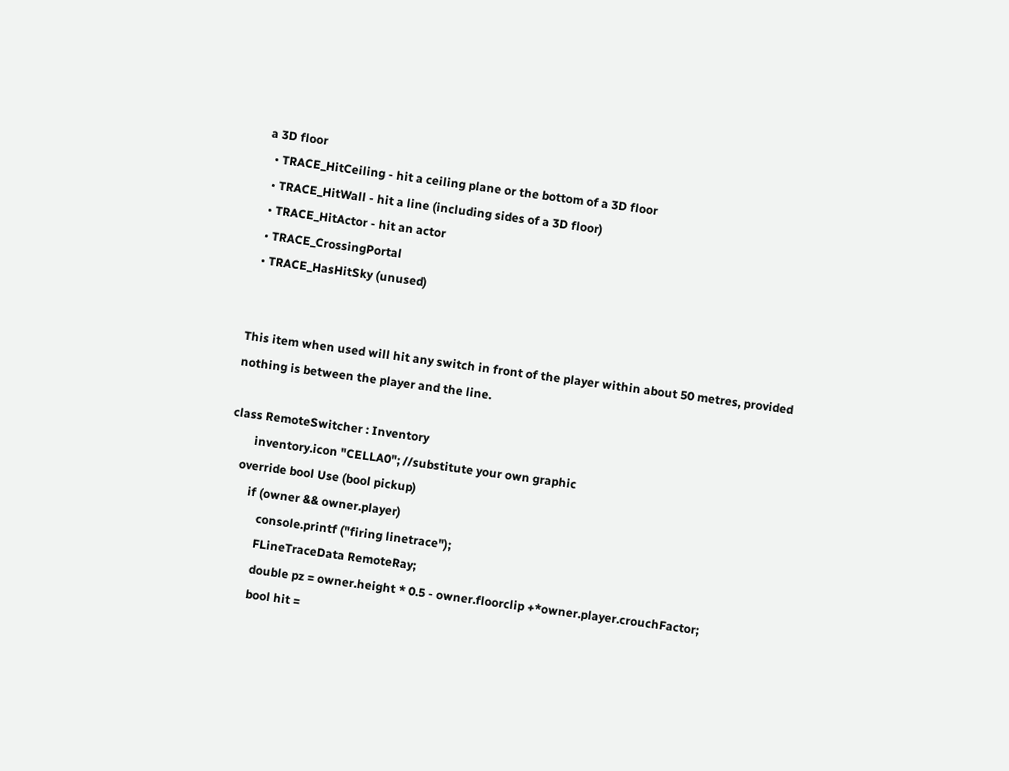a 3D floor
  • TRACE_HitCeiling - hit a ceiling plane or the bottom of a 3D floor
  • TRACE_HitWall - hit a line (including sides of a 3D floor)
  • TRACE_HitActor - hit an actor
  • TRACE_CrossingPortal
  • TRACE_HasHitSky (unused)


This item when used will hit any switch in front of the player within about 50 metres, provided nothing is between the player and the line.

class RemoteSwitcher : Inventory
        inventory.icon "CELLA0"; //substitute your own graphic
    override bool Use (bool pickup)
        if (owner && owner.player)
            console.printf ("firing linetrace");
            FLineTraceData RemoteRay;
            double pz = owner.height * 0.5 - owner.floorclip +*owner.player.crouchFactor;
            bool hit =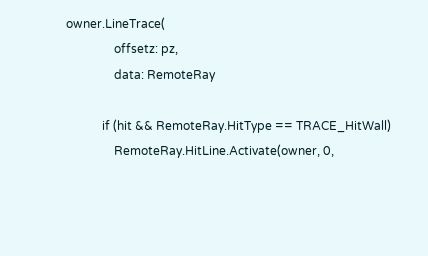owner.LineTrace(
                offsetz: pz,
                data: RemoteRay

            if (hit && RemoteRay.HitType == TRACE_HitWall)
                RemoteRay.HitLine.Activate(owner, 0,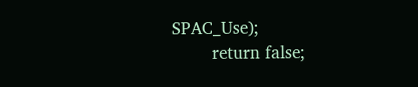SPAC_Use);
        return false;